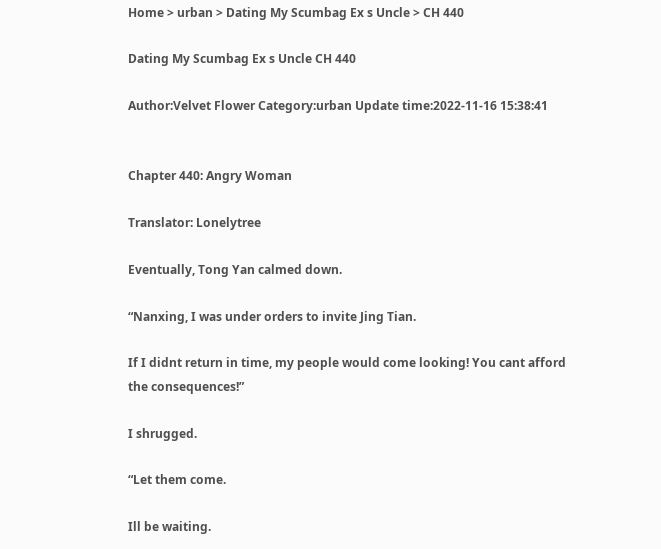Home > urban > Dating My Scumbag Ex s Uncle > CH 440

Dating My Scumbag Ex s Uncle CH 440

Author:Velvet Flower Category:urban Update time:2022-11-16 15:38:41


Chapter 440: Angry Woman

Translator: Lonelytree

Eventually, Tong Yan calmed down.

“Nanxing, I was under orders to invite Jing Tian.

If I didnt return in time, my people would come looking! You cant afford the consequences!”

I shrugged.

“Let them come.

Ill be waiting.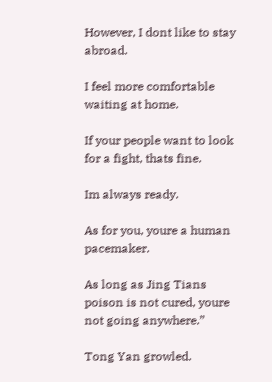However, I dont like to stay abroad.

I feel more comfortable waiting at home.

If your people want to look for a fight, thats fine.

Im always ready.

As for you, youre a human pacemaker.

As long as Jing Tians poison is not cured, youre not going anywhere.”

Tong Yan growled.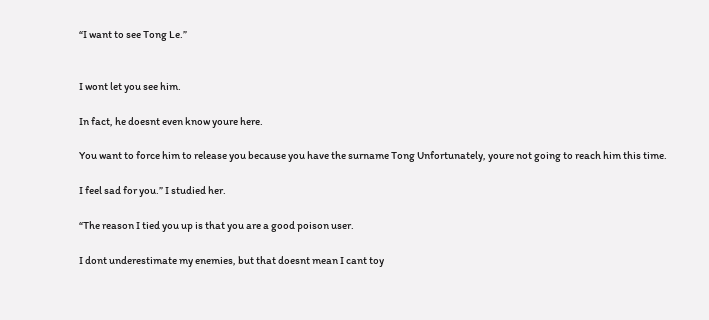“I want to see Tong Le.”


I wont let you see him.

In fact, he doesnt even know youre here.

You want to force him to release you because you have the surname Tong Unfortunately, youre not going to reach him this time.

I feel sad for you.” I studied her.

“The reason I tied you up is that you are a good poison user.

I dont underestimate my enemies, but that doesnt mean I cant toy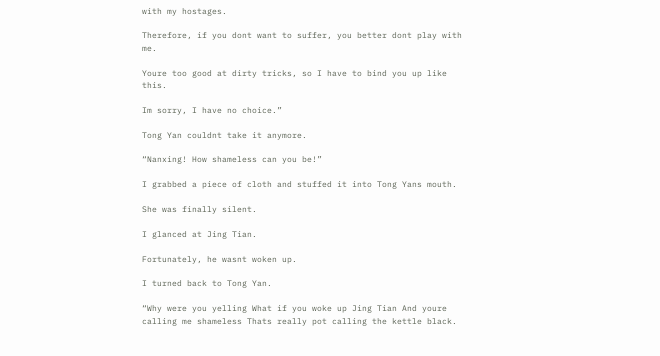with my hostages.

Therefore, if you dont want to suffer, you better dont play with me.

Youre too good at dirty tricks, so I have to bind you up like this.

Im sorry, I have no choice.”

Tong Yan couldnt take it anymore.

“Nanxing! How shameless can you be!”

I grabbed a piece of cloth and stuffed it into Tong Yans mouth.

She was finally silent.

I glanced at Jing Tian.

Fortunately, he wasnt woken up.

I turned back to Tong Yan.

“Why were you yelling What if you woke up Jing Tian And youre calling me shameless Thats really pot calling the kettle black.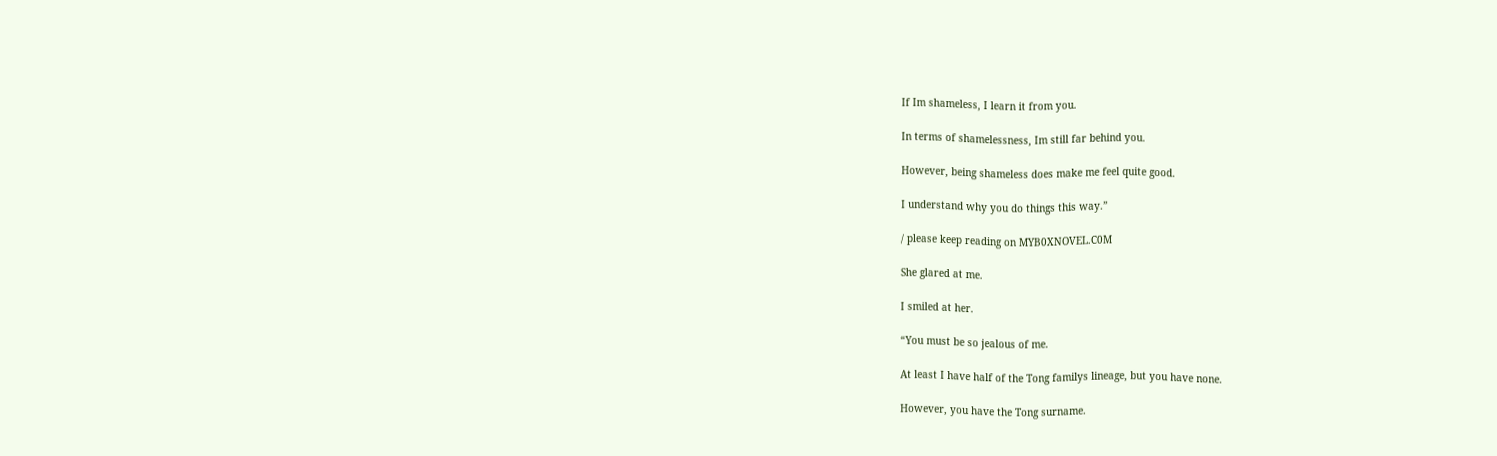If Im shameless, I learn it from you.

In terms of shamelessness, Im still far behind you.

However, being shameless does make me feel quite good.

I understand why you do things this way.”

/ please keep reading on MYB0XNOVEL.C0M

She glared at me.

I smiled at her.

“You must be so jealous of me.

At least I have half of the Tong familys lineage, but you have none.

However, you have the Tong surname.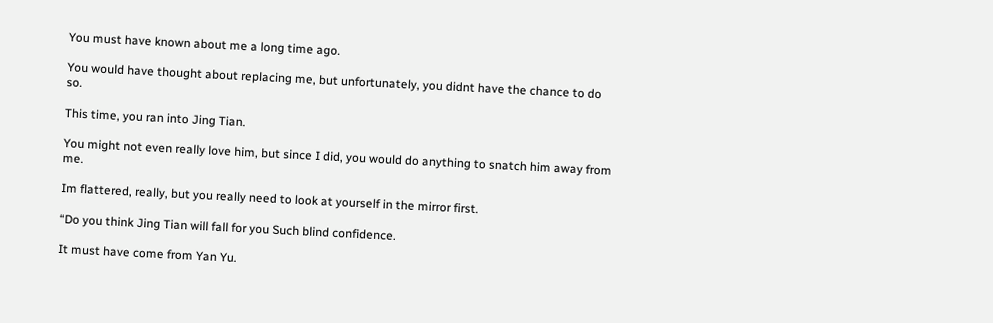You must have known about me a long time ago.

You would have thought about replacing me, but unfortunately, you didnt have the chance to do so.

This time, you ran into Jing Tian.

You might not even really love him, but since I did, you would do anything to snatch him away from me.

Im flattered, really, but you really need to look at yourself in the mirror first.

“Do you think Jing Tian will fall for you Such blind confidence.

It must have come from Yan Yu.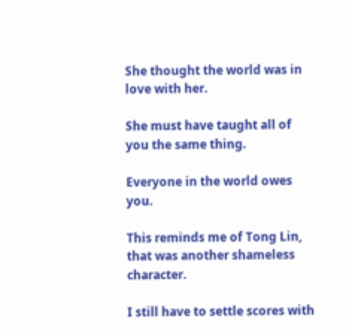She thought the world was in love with her.

She must have taught all of you the same thing.

Everyone in the world owes you.

This reminds me of Tong Lin, that was another shameless character.

I still have to settle scores with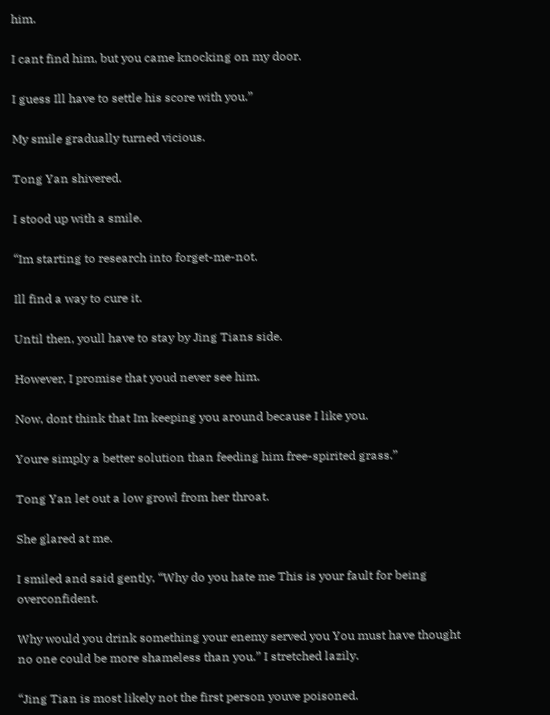him.

I cant find him, but you came knocking on my door.

I guess Ill have to settle his score with you.”

My smile gradually turned vicious.

Tong Yan shivered.

I stood up with a smile.

“Im starting to research into forget-me-not.

Ill find a way to cure it.

Until then, youll have to stay by Jing Tians side.

However, I promise that youd never see him.

Now, dont think that Im keeping you around because I like you.

Youre simply a better solution than feeding him free-spirited grass.”

Tong Yan let out a low growl from her throat.

She glared at me.

I smiled and said gently, “Why do you hate me This is your fault for being overconfident.

Why would you drink something your enemy served you You must have thought no one could be more shameless than you.” I stretched lazily.

“Jing Tian is most likely not the first person youve poisoned.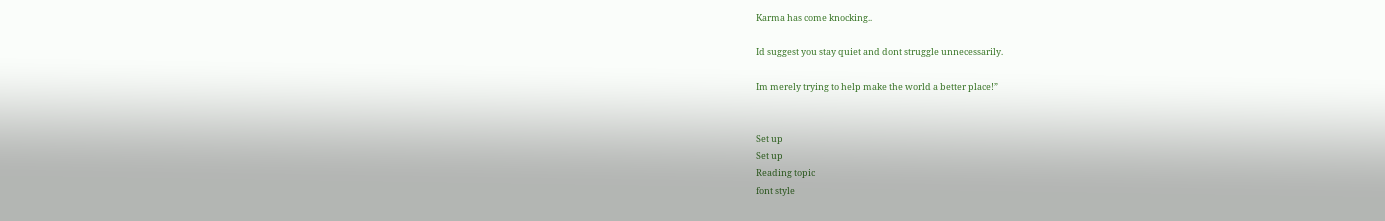Karma has come knocking..

Id suggest you stay quiet and dont struggle unnecessarily.

Im merely trying to help make the world a better place!”


Set up
Set up
Reading topic
font style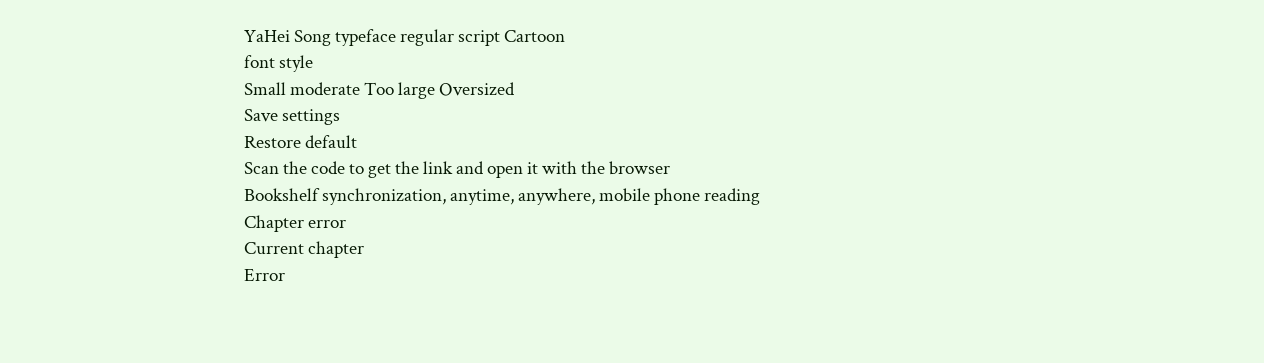YaHei Song typeface regular script Cartoon
font style
Small moderate Too large Oversized
Save settings
Restore default
Scan the code to get the link and open it with the browser
Bookshelf synchronization, anytime, anywhere, mobile phone reading
Chapter error
Current chapter
Error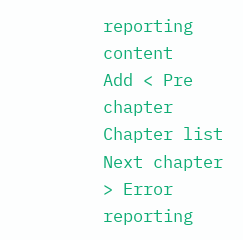reporting content
Add < Pre chapter Chapter list Next chapter > Error reporting